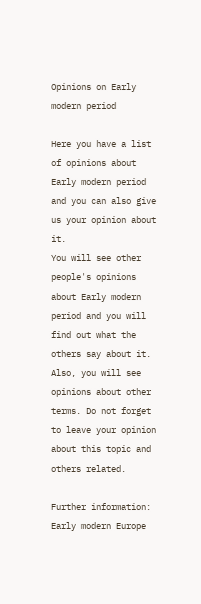Opinions on Early modern period

Here you have a list of opinions about Early modern period and you can also give us your opinion about it.
You will see other people's opinions about Early modern period and you will find out what the others say about it.
Also, you will see opinions about other terms. Do not forget to leave your opinion about this topic and others related.

Further information: Early modern Europe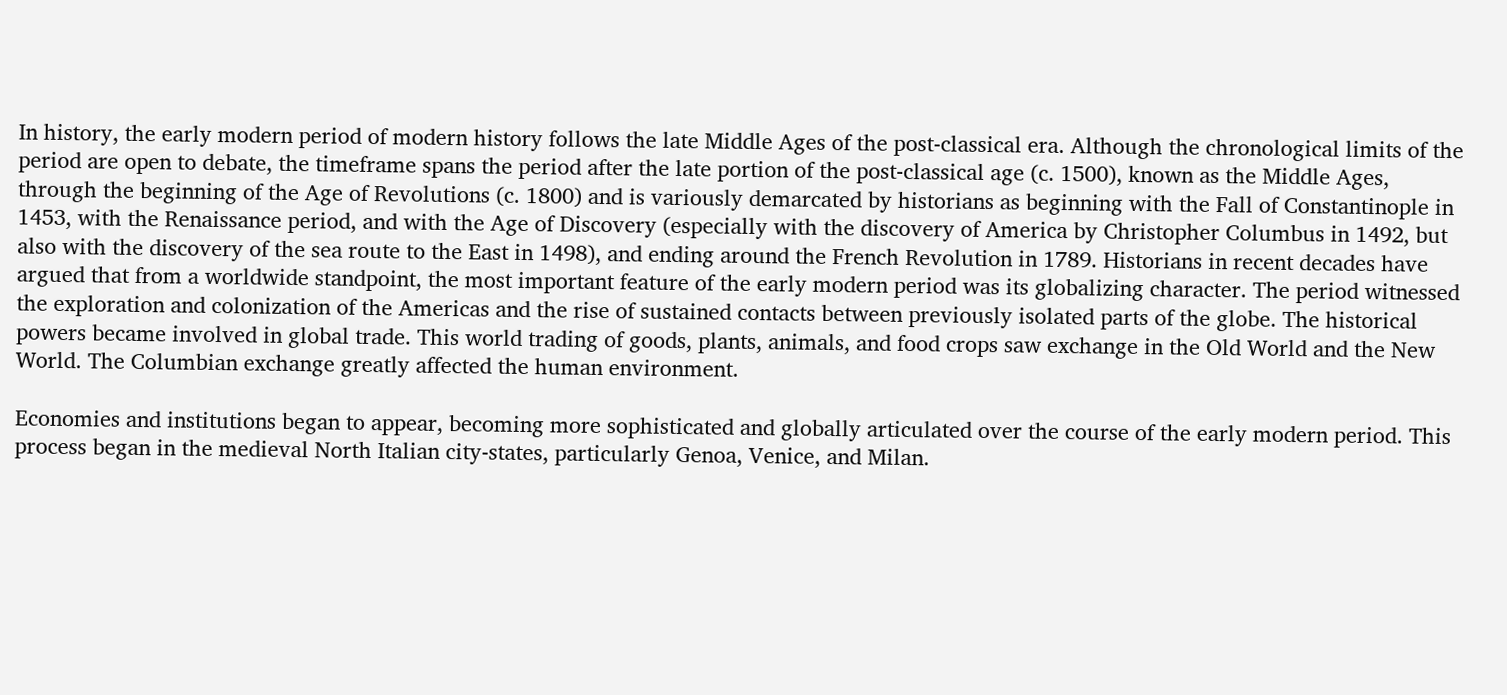In history, the early modern period of modern history follows the late Middle Ages of the post-classical era. Although the chronological limits of the period are open to debate, the timeframe spans the period after the late portion of the post-classical age (c. 1500), known as the Middle Ages, through the beginning of the Age of Revolutions (c. 1800) and is variously demarcated by historians as beginning with the Fall of Constantinople in 1453, with the Renaissance period, and with the Age of Discovery (especially with the discovery of America by Christopher Columbus in 1492, but also with the discovery of the sea route to the East in 1498), and ending around the French Revolution in 1789. Historians in recent decades have argued that from a worldwide standpoint, the most important feature of the early modern period was its globalizing character. The period witnessed the exploration and colonization of the Americas and the rise of sustained contacts between previously isolated parts of the globe. The historical powers became involved in global trade. This world trading of goods, plants, animals, and food crops saw exchange in the Old World and the New World. The Columbian exchange greatly affected the human environment.

Economies and institutions began to appear, becoming more sophisticated and globally articulated over the course of the early modern period. This process began in the medieval North Italian city-states, particularly Genoa, Venice, and Milan.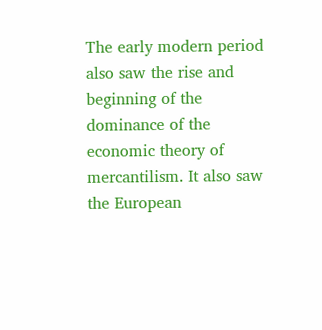The early modern period also saw the rise and beginning of the dominance of the economic theory of mercantilism. It also saw the European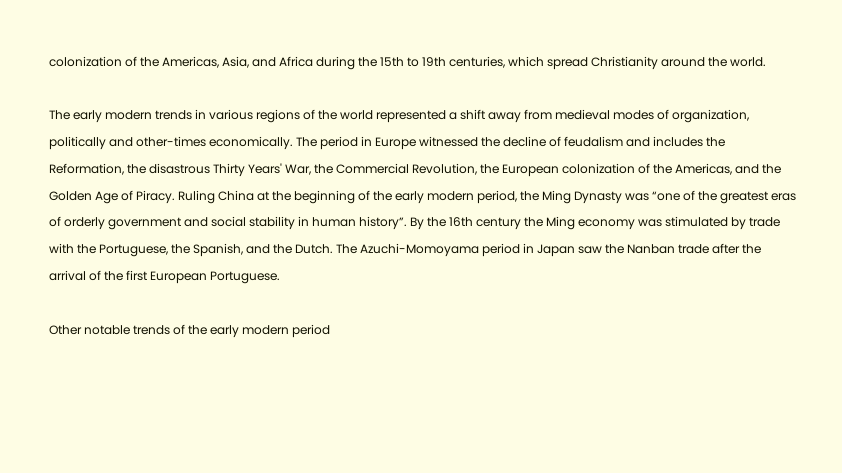colonization of the Americas, Asia, and Africa during the 15th to 19th centuries, which spread Christianity around the world.

The early modern trends in various regions of the world represented a shift away from medieval modes of organization, politically and other-times economically. The period in Europe witnessed the decline of feudalism and includes the Reformation, the disastrous Thirty Years' War, the Commercial Revolution, the European colonization of the Americas, and the Golden Age of Piracy. Ruling China at the beginning of the early modern period, the Ming Dynasty was “one of the greatest eras of orderly government and social stability in human history”. By the 16th century the Ming economy was stimulated by trade with the Portuguese, the Spanish, and the Dutch. The Azuchi-Momoyama period in Japan saw the Nanban trade after the arrival of the first European Portuguese.

Other notable trends of the early modern period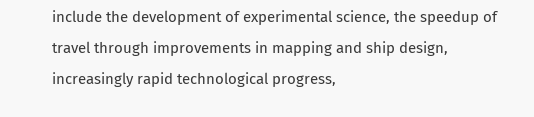include the development of experimental science, the speedup of travel through improvements in mapping and ship design, increasingly rapid technological progress,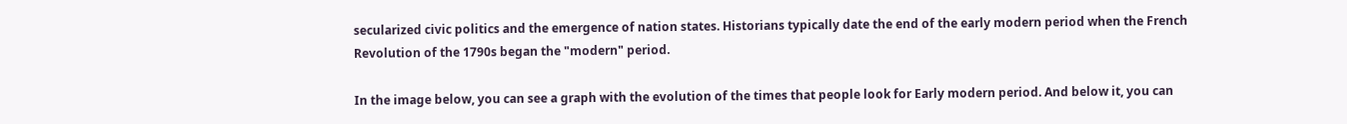secularized civic politics and the emergence of nation states. Historians typically date the end of the early modern period when the French Revolution of the 1790s began the "modern" period.

In the image below, you can see a graph with the evolution of the times that people look for Early modern period. And below it, you can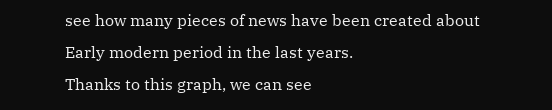see how many pieces of news have been created about Early modern period in the last years.
Thanks to this graph, we can see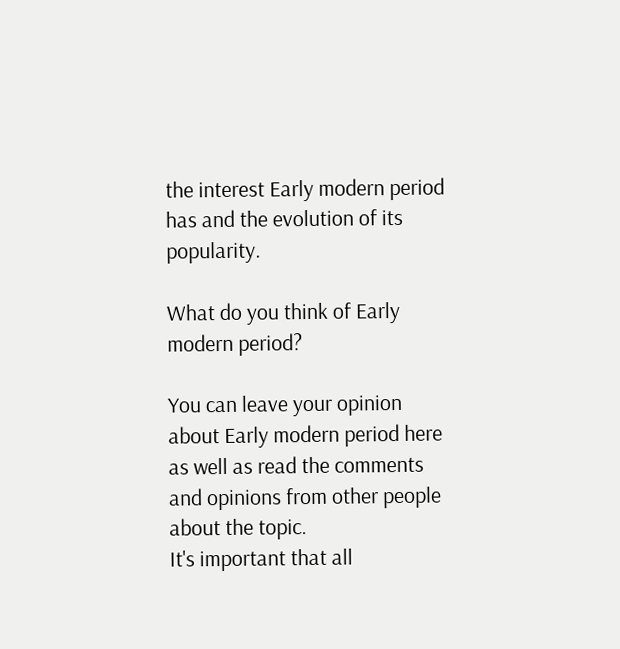the interest Early modern period has and the evolution of its popularity.

What do you think of Early modern period?

You can leave your opinion about Early modern period here as well as read the comments and opinions from other people about the topic.
It's important that all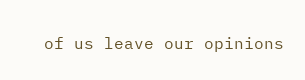of us leave our opinions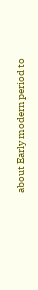about Early modern period to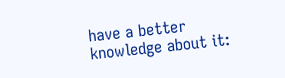have a better knowledge about it: